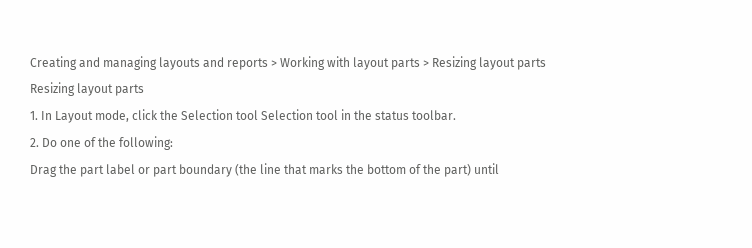Creating and managing layouts and reports > Working with layout parts > Resizing layout parts
Resizing layout parts
1. In Layout mode, click the Selection tool Selection tool in the status toolbar.
2. Do one of the following:
Drag the part label or part boundary (the line that marks the bottom of the part) until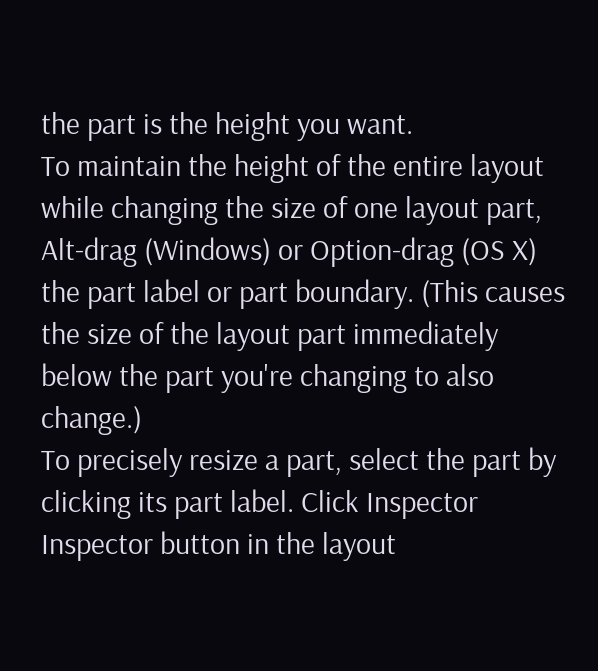the part is the height you want.
To maintain the height of the entire layout while changing the size of one layout part, Alt-drag (Windows) or Option-drag (OS X) the part label or part boundary. (This causes the size of the layout part immediately below the part you're changing to also change.)
To precisely resize a part, select the part by clicking its part label. Click Inspector Inspector button in the layout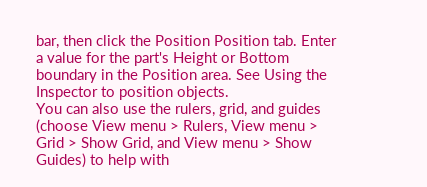bar, then click the Position Position tab. Enter a value for the part's Height or Bottom boundary in the Position area. See Using the Inspector to position objects.
You can also use the rulers, grid, and guides (choose View menu > Rulers, View menu > Grid > Show Grid, and View menu > Show Guides) to help with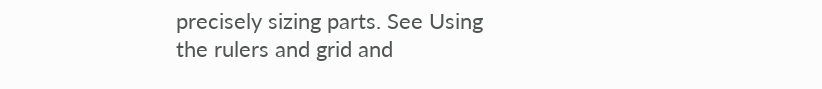precisely sizing parts. See Using the rulers and grid and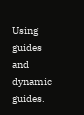Using guides and dynamic guides.